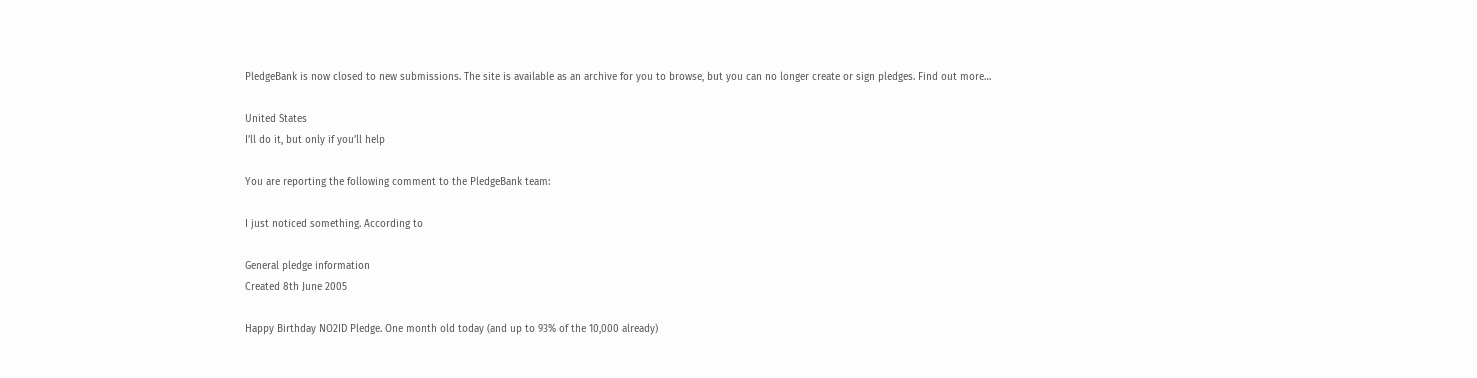PledgeBank is now closed to new submissions. The site is available as an archive for you to browse, but you can no longer create or sign pledges. Find out more…

United States
I’ll do it, but only if you’ll help

You are reporting the following comment to the PledgeBank team:

I just noticed something. According to

General pledge information
Created 8th June 2005

Happy Birthday NO2ID Pledge. One month old today (and up to 93% of the 10,000 already)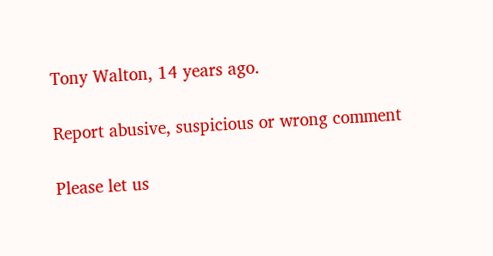Tony Walton, 14 years ago.

Report abusive, suspicious or wrong comment

Please let us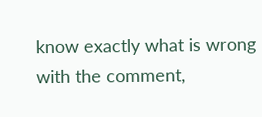know exactly what is wrong with the comment,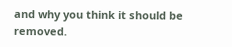and why you think it should be removed.